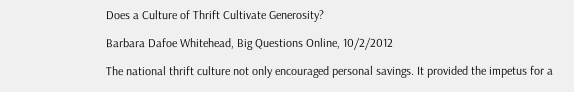Does a Culture of Thrift Cultivate Generosity?

Barbara Dafoe Whitehead, Big Questions Online, 10/2/2012

The national thrift culture not only encouraged personal savings. It provided the impetus for a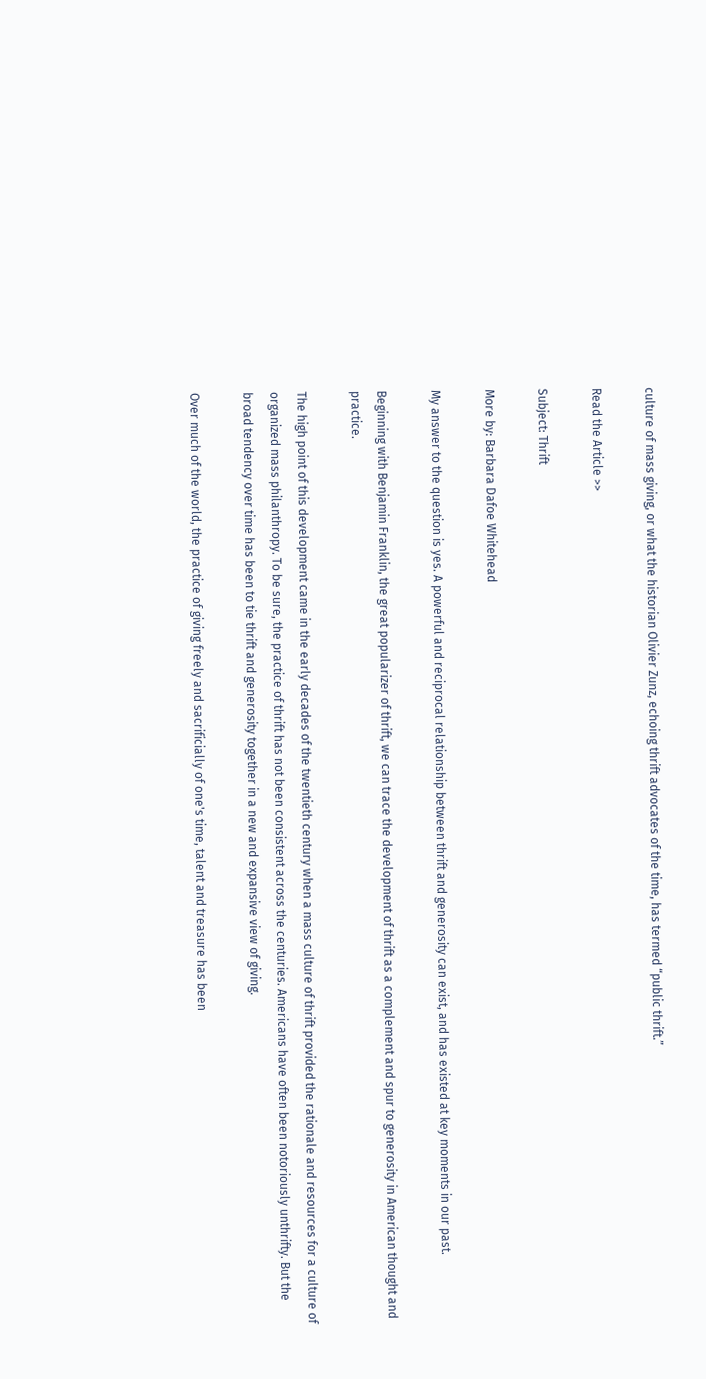culture of mass giving, or what the historian Olivier Zunz, echoing thrift advocates of the time, has termed “public thrift.”

Read the Article >>

Subject: Thrift

More by: Barbara Dafoe Whitehead

My answer to the question is yes. A powerful and reciprocal relationship between thrift and generosity can exist, and has existed at key moments in our past.

Beginning with Benjamin Franklin, the great popularizer of thrift, we can trace the development of thrift as a complement and spur to generosity in American thought and practice.

The high point of this development came in the early decades of the twentieth century when a mass culture of thrift provided the rationale and resources for a culture of organized mass philanthropy. To be sure, the practice of thrift has not been consistent across the centuries. Americans have often been notoriously unthrifty. But the broad tendency over time has been to tie thrift and generosity together in a new and expansive view of giving.

Over much of the world, the practice of giving freely and sacrificially of one's time, talent and treasure has been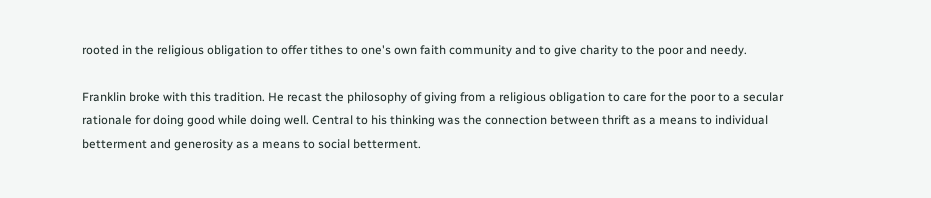rooted in the religious obligation to offer tithes to one's own faith community and to give charity to the poor and needy.

Franklin broke with this tradition. He recast the philosophy of giving from a religious obligation to care for the poor to a secular rationale for doing good while doing well. Central to his thinking was the connection between thrift as a means to individual betterment and generosity as a means to social betterment.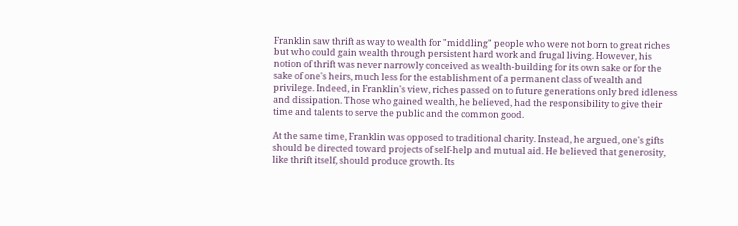Franklin saw thrift as way to wealth for "middling" people who were not born to great riches but who could gain wealth through persistent hard work and frugal living. However, his notion of thrift was never narrowly conceived as wealth-building for its own sake or for the sake of one's heirs, much less for the establishment of a permanent class of wealth and privilege. Indeed, in Franklin's view, riches passed on to future generations only bred idleness and dissipation. Those who gained wealth, he believed, had the responsibility to give their time and talents to serve the public and the common good.

At the same time, Franklin was opposed to traditional charity. Instead, he argued, one's gifts should be directed toward projects of self-help and mutual aid. He believed that generosity, like thrift itself, should produce growth. Its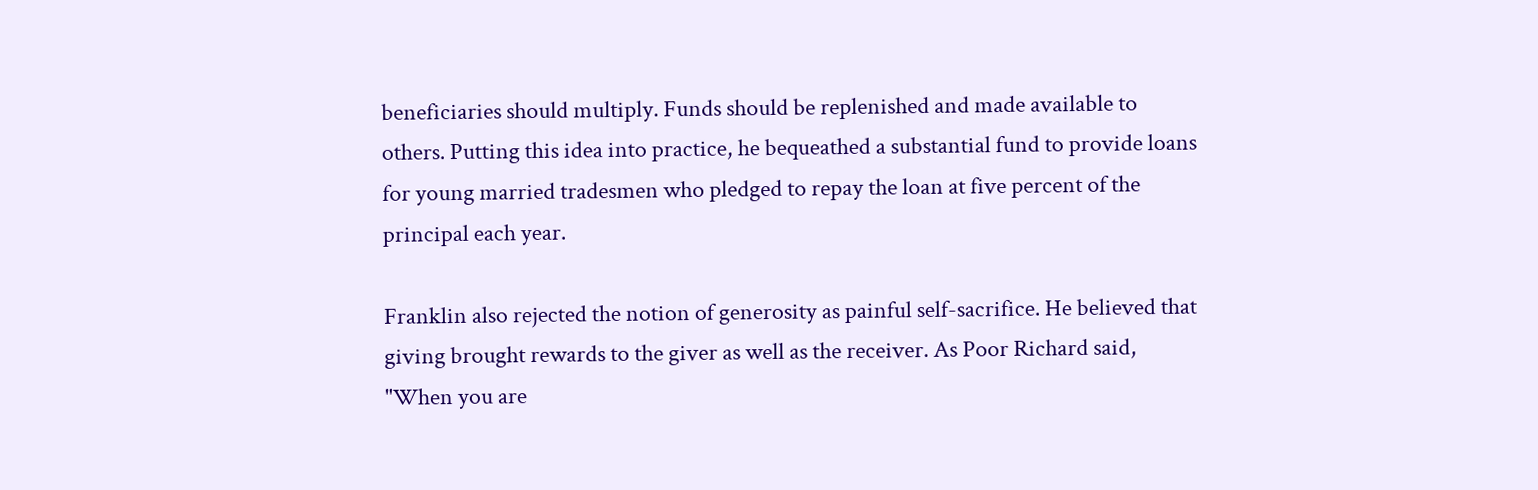beneficiaries should multiply. Funds should be replenished and made available to others. Putting this idea into practice, he bequeathed a substantial fund to provide loans for young married tradesmen who pledged to repay the loan at five percent of the principal each year.

Franklin also rejected the notion of generosity as painful self-sacrifice. He believed that giving brought rewards to the giver as well as the receiver. As Poor Richard said, "When you are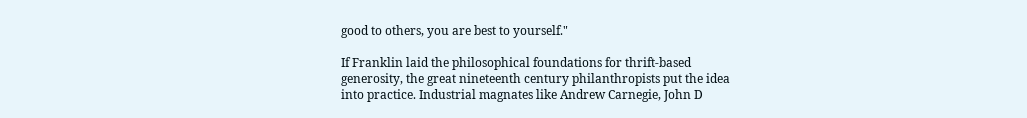good to others, you are best to yourself."

If Franklin laid the philosophical foundations for thrift-based generosity, the great nineteenth century philanthropists put the idea into practice. Industrial magnates like Andrew Carnegie, John D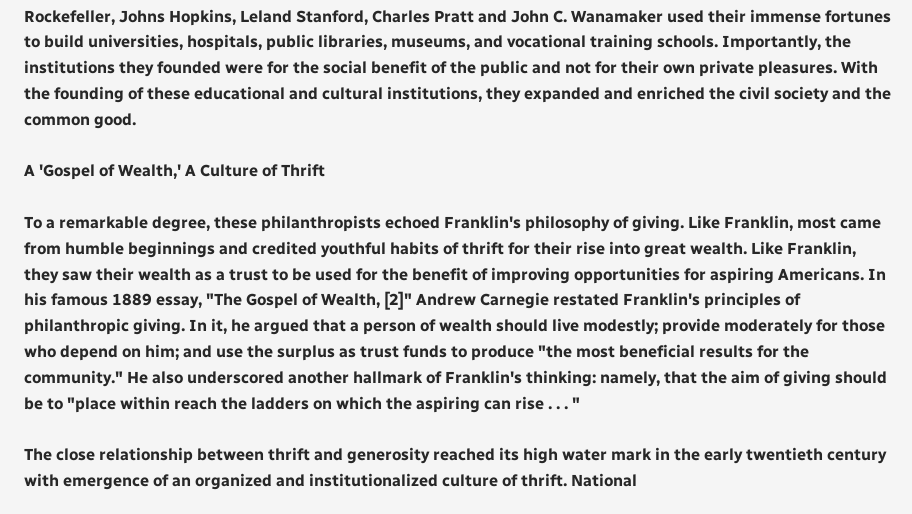Rockefeller, Johns Hopkins, Leland Stanford, Charles Pratt and John C. Wanamaker used their immense fortunes to build universities, hospitals, public libraries, museums, and vocational training schools. Importantly, the institutions they founded were for the social benefit of the public and not for their own private pleasures. With the founding of these educational and cultural institutions, they expanded and enriched the civil society and the common good.

A 'Gospel of Wealth,' A Culture of Thrift

To a remarkable degree, these philanthropists echoed Franklin's philosophy of giving. Like Franklin, most came from humble beginnings and credited youthful habits of thrift for their rise into great wealth. Like Franklin, they saw their wealth as a trust to be used for the benefit of improving opportunities for aspiring Americans. In his famous 1889 essay, "The Gospel of Wealth, [2]" Andrew Carnegie restated Franklin's principles of philanthropic giving. In it, he argued that a person of wealth should live modestly; provide moderately for those who depend on him; and use the surplus as trust funds to produce "the most beneficial results for the community." He also underscored another hallmark of Franklin's thinking: namely, that the aim of giving should be to "place within reach the ladders on which the aspiring can rise . . . "

The close relationship between thrift and generosity reached its high water mark in the early twentieth century with emergence of an organized and institutionalized culture of thrift. National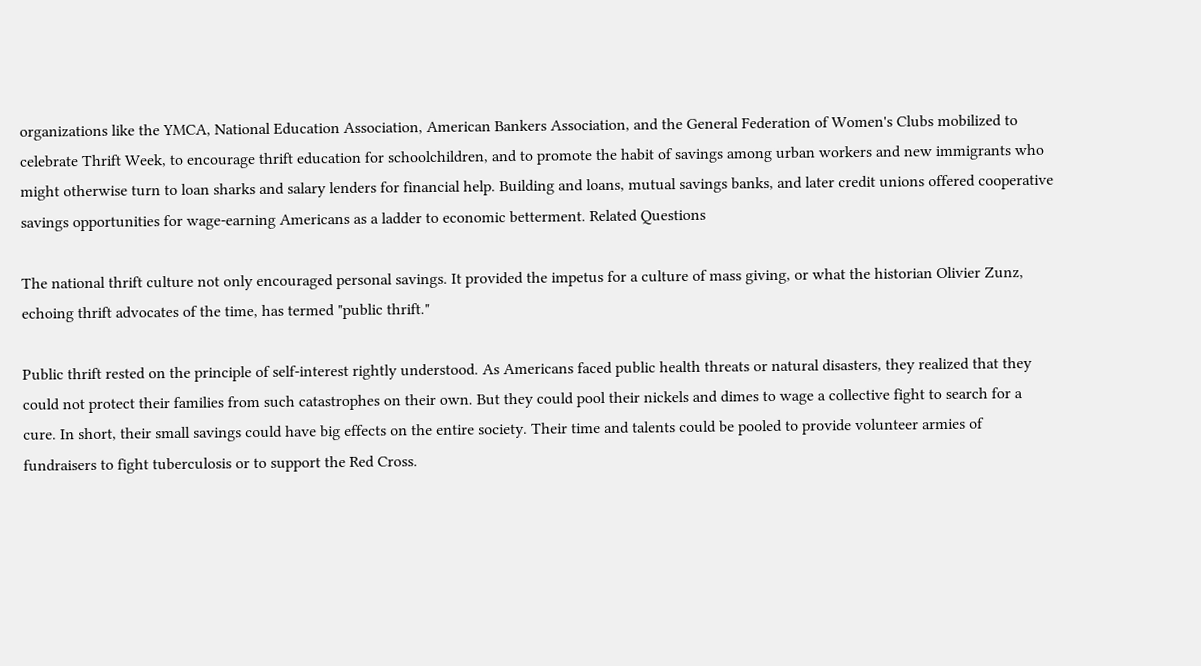organizations like the YMCA, National Education Association, American Bankers Association, and the General Federation of Women's Clubs mobilized to celebrate Thrift Week, to encourage thrift education for schoolchildren, and to promote the habit of savings among urban workers and new immigrants who might otherwise turn to loan sharks and salary lenders for financial help. Building and loans, mutual savings banks, and later credit unions offered cooperative savings opportunities for wage-earning Americans as a ladder to economic betterment. Related Questions

The national thrift culture not only encouraged personal savings. It provided the impetus for a culture of mass giving, or what the historian Olivier Zunz, echoing thrift advocates of the time, has termed "public thrift."

Public thrift rested on the principle of self-interest rightly understood. As Americans faced public health threats or natural disasters, they realized that they could not protect their families from such catastrophes on their own. But they could pool their nickels and dimes to wage a collective fight to search for a cure. In short, their small savings could have big effects on the entire society. Their time and talents could be pooled to provide volunteer armies of fundraisers to fight tuberculosis or to support the Red Cross.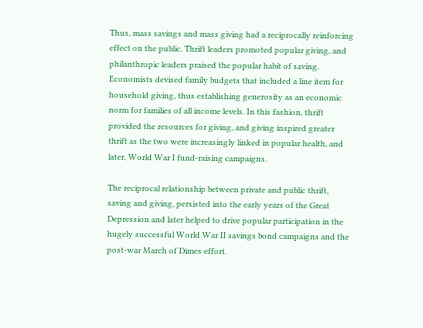Thus, mass savings and mass giving had a reciprocally reinforcing effect on the public. Thrift leaders promoted popular giving, and philanthropic leaders praised the popular habit of saving. Economists devised family budgets that included a line item for household giving, thus establishing generosity as an economic norm for families of all income levels. In this fashion, thrift provided the resources for giving, and giving inspired greater thrift as the two were increasingly linked in popular health, and later, World War I fund-raising campaigns.

The reciprocal relationship between private and public thrift, saving and giving, persisted into the early years of the Great Depression and later helped to drive popular participation in the hugely successful World War II savings bond campaigns and the post-war March of Dimes effort.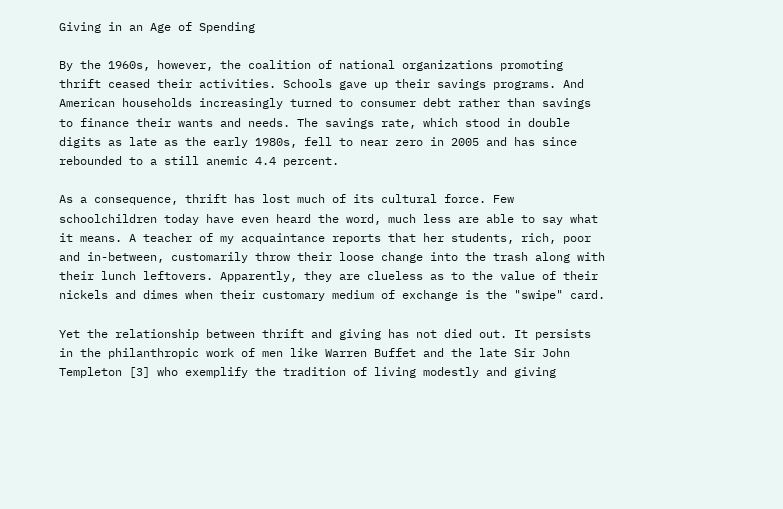Giving in an Age of Spending

By the 1960s, however, the coalition of national organizations promoting thrift ceased their activities. Schools gave up their savings programs. And American households increasingly turned to consumer debt rather than savings to finance their wants and needs. The savings rate, which stood in double digits as late as the early 1980s, fell to near zero in 2005 and has since rebounded to a still anemic 4.4 percent.

As a consequence, thrift has lost much of its cultural force. Few schoolchildren today have even heard the word, much less are able to say what it means. A teacher of my acquaintance reports that her students, rich, poor and in-between, customarily throw their loose change into the trash along with their lunch leftovers. Apparently, they are clueless as to the value of their nickels and dimes when their customary medium of exchange is the "swipe" card.

Yet the relationship between thrift and giving has not died out. It persists in the philanthropic work of men like Warren Buffet and the late Sir John Templeton [3] who exemplify the tradition of living modestly and giving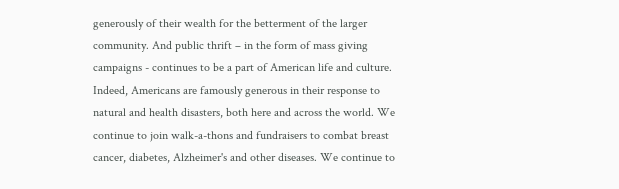generously of their wealth for the betterment of the larger community. And public thrift – in the form of mass giving campaigns - continues to be a part of American life and culture. Indeed, Americans are famously generous in their response to natural and health disasters, both here and across the world. We continue to join walk-a-thons and fundraisers to combat breast cancer, diabetes, Alzheimer's and other diseases. We continue to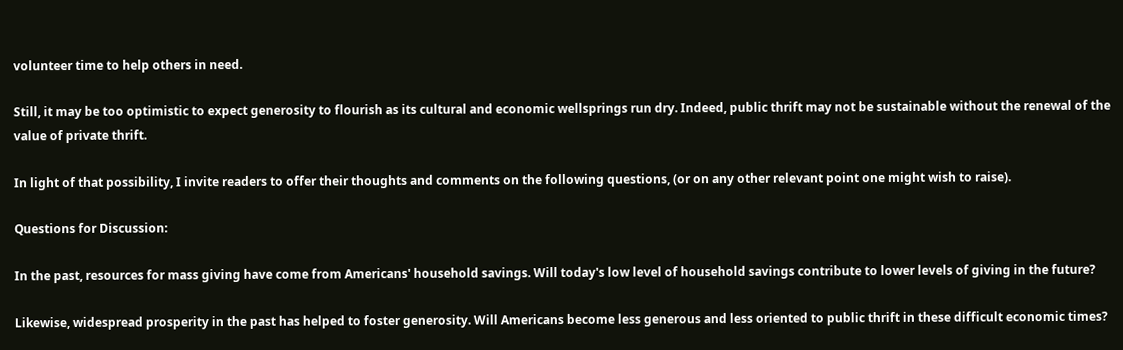volunteer time to help others in need.

Still, it may be too optimistic to expect generosity to flourish as its cultural and economic wellsprings run dry. Indeed, public thrift may not be sustainable without the renewal of the value of private thrift.

In light of that possibility, I invite readers to offer their thoughts and comments on the following questions, (or on any other relevant point one might wish to raise).

Questions for Discussion:

In the past, resources for mass giving have come from Americans' household savings. Will today's low level of household savings contribute to lower levels of giving in the future?

Likewise, widespread prosperity in the past has helped to foster generosity. Will Americans become less generous and less oriented to public thrift in these difficult economic times?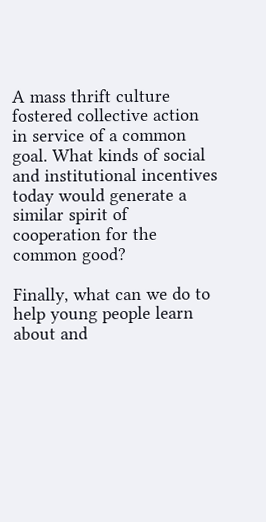A mass thrift culture fostered collective action in service of a common goal. What kinds of social and institutional incentives today would generate a similar spirit of cooperation for the common good?

Finally, what can we do to help young people learn about and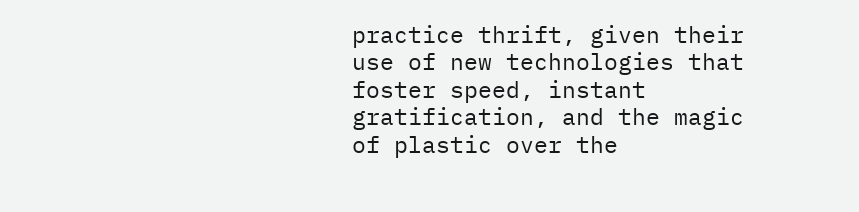practice thrift, given their use of new technologies that foster speed, instant gratification, and the magic of plastic over the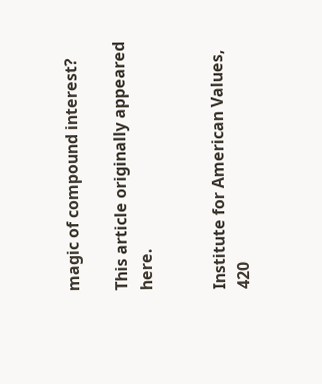magic of compound interest?

This article originally appeared here.


Institute for American Values, 420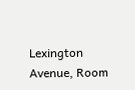Lexington Avenue, Room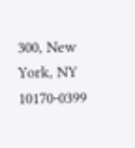300, New York, NY 10170-0399